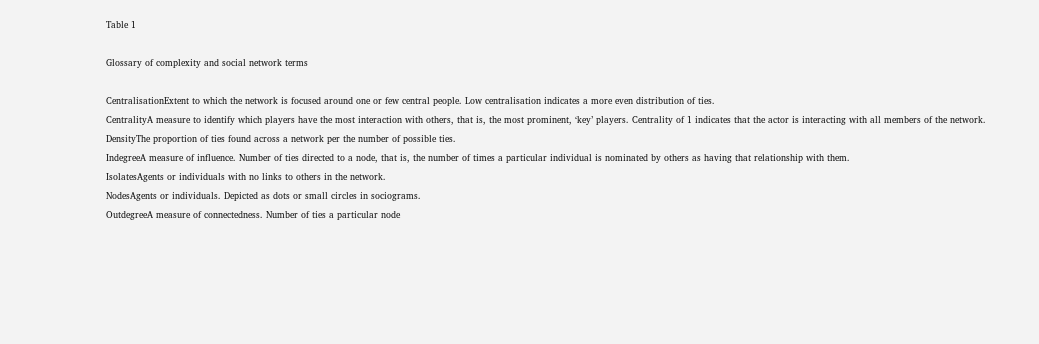Table 1

Glossary of complexity and social network terms

CentralisationExtent to which the network is focused around one or few central people. Low centralisation indicates a more even distribution of ties.
CentralityA measure to identify which players have the most interaction with others, that is, the most prominent, ‘key’ players. Centrality of 1 indicates that the actor is interacting with all members of the network.
DensityThe proportion of ties found across a network per the number of possible ties.
IndegreeA measure of influence. Number of ties directed to a node, that is, the number of times a particular individual is nominated by others as having that relationship with them.
IsolatesAgents or individuals with no links to others in the network.
NodesAgents or individuals. Depicted as dots or small circles in sociograms.
OutdegreeA measure of connectedness. Number of ties a particular node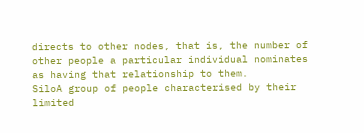directs to other nodes, that is, the number of other people a particular individual nominates as having that relationship to them.
SiloA group of people characterised by their limited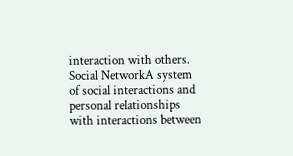interaction with others.
Social NetworkA system of social interactions and personal relationships with interactions between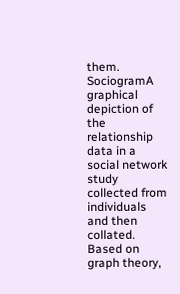them.
SociogramA graphical depiction of the relationship data in a social network study collected from individuals and then collated. Based on graph theory,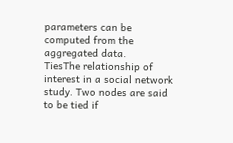parameters can be computed from the aggregated data.
TiesThe relationship of interest in a social network study. Two nodes are said to be tied if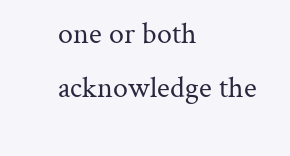one or both acknowledge the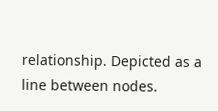relationship. Depicted as a line between nodes.